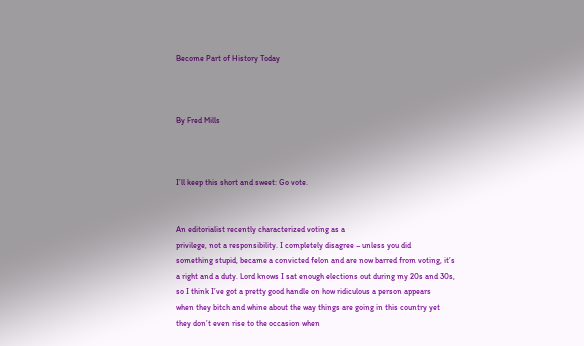Become Part of History Today



By Fred Mills



I’ll keep this short and sweet: Go vote.


An editorialist recently characterized voting as a
privilege, not a responsibility. I completely disagree – unless you did
something stupid, became a convicted felon and are now barred from voting, it’s
a right and a duty. Lord knows I sat enough elections out during my 20s and 30s,
so I think I’ve got a pretty good handle on how ridiculous a person appears
when they bitch and whine about the way things are going in this country yet
they don’t even rise to the occasion when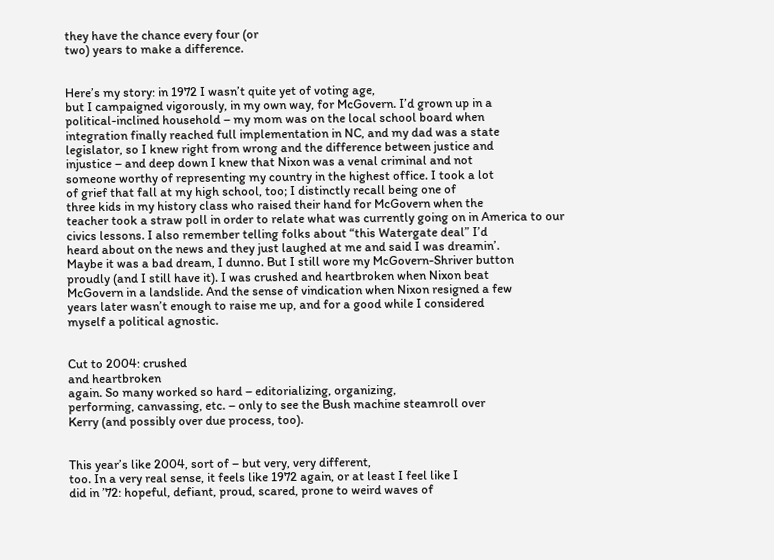they have the chance every four (or
two) years to make a difference.


Here’s my story: in 1972 I wasn’t quite yet of voting age,
but I campaigned vigorously, in my own way, for McGovern. I’d grown up in a
political-inclined household – my mom was on the local school board when
integration finally reached full implementation in NC, and my dad was a state
legislator, so I knew right from wrong and the difference between justice and
injustice – and deep down I knew that Nixon was a venal criminal and not
someone worthy of representing my country in the highest office. I took a lot
of grief that fall at my high school, too; I distinctly recall being one of
three kids in my history class who raised their hand for McGovern when the
teacher took a straw poll in order to relate what was currently going on in America to our
civics lessons. I also remember telling folks about “this Watergate deal” I’d
heard about on the news and they just laughed at me and said I was dreamin’.
Maybe it was a bad dream, I dunno. But I still wore my McGovern-Shriver button
proudly (and I still have it). I was crushed and heartbroken when Nixon beat
McGovern in a landslide. And the sense of vindication when Nixon resigned a few
years later wasn’t enough to raise me up, and for a good while I considered
myself a political agnostic.


Cut to 2004: crushed
and heartbroken
again. So many worked so hard – editorializing, organizing,
performing, canvassing, etc. – only to see the Bush machine steamroll over
Kerry (and possibly over due process, too).


This year’s like 2004, sort of – but very, very different,
too. In a very real sense, it feels like 1972 again, or at least I feel like I
did in ’72: hopeful, defiant, proud, scared, prone to weird waves of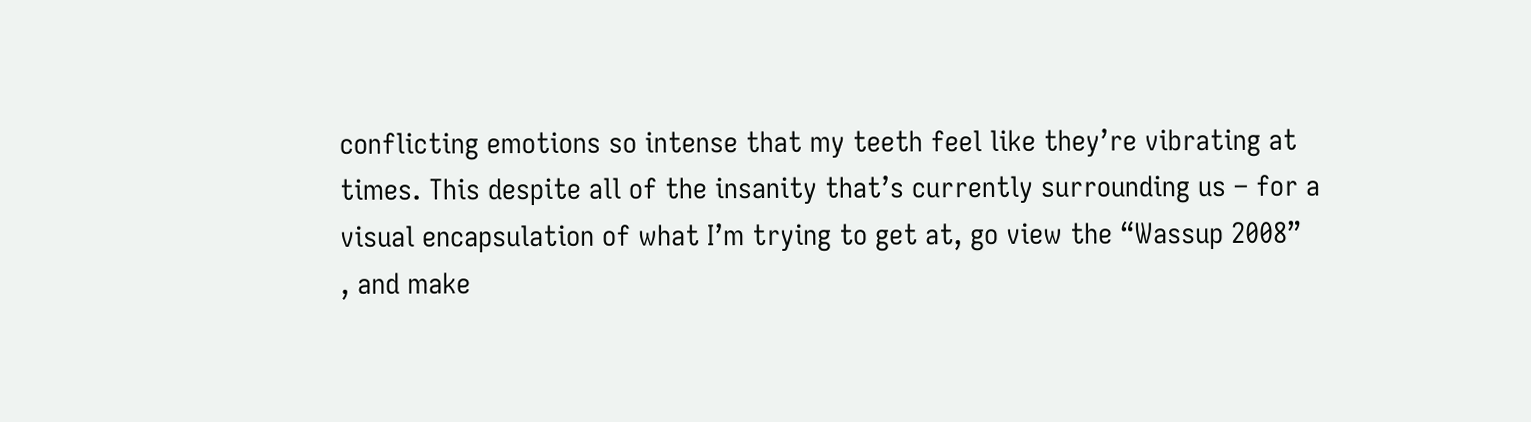conflicting emotions so intense that my teeth feel like they’re vibrating at
times. This despite all of the insanity that’s currently surrounding us – for a
visual encapsulation of what I’m trying to get at, go view the “Wassup 2008”
, and make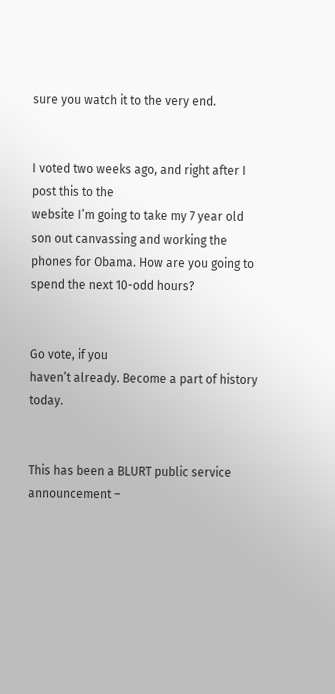sure you watch it to the very end.


I voted two weeks ago, and right after I post this to the
website I’m going to take my 7 year old son out canvassing and working the
phones for Obama. How are you going to spend the next 10-odd hours?


Go vote, if you
haven’t already. Become a part of history today.


This has been a BLURT public service announcement –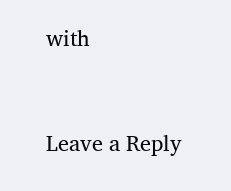with


Leave a Reply